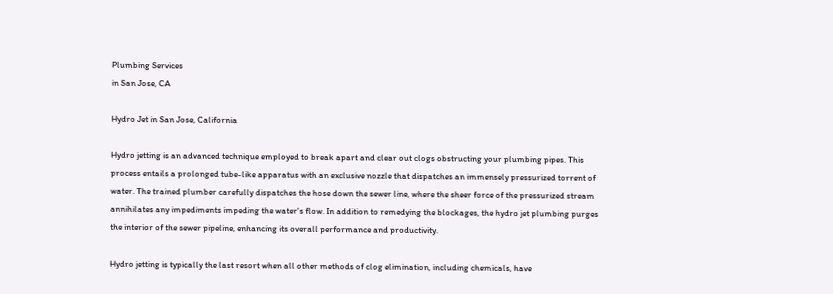Plumbing Services
in San Jose, CA

Hydro Jet in San Jose, California

Hydro jetting is an advanced technique employed to break apart and clear out clogs obstructing your plumbing pipes. This process entails a prolonged tube-like apparatus with an exclusive nozzle that dispatches an immensely pressurized torrent of water. The trained plumber carefully dispatches the hose down the sewer line, where the sheer force of the pressurized stream annihilates any impediments impeding the water's flow. In addition to remedying the blockages, the hydro jet plumbing purges the interior of the sewer pipeline, enhancing its overall performance and productivity.

Hydro jetting is typically the last resort when all other methods of clog elimination, including chemicals, have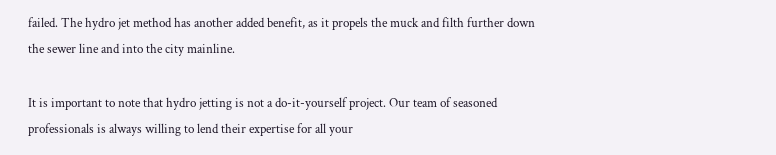failed. The hydro jet method has another added benefit, as it propels the muck and filth further down the sewer line and into the city mainline.

It is important to note that hydro jetting is not a do-it-yourself project. Our team of seasoned professionals is always willing to lend their expertise for all your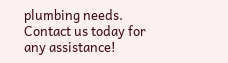plumbing needs. Contact us today for any assistance!